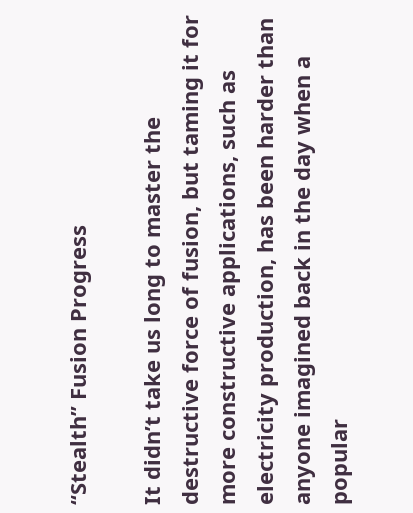“Stealth” Fusion Progress

It didn’t take us long to master the destructive force of fusion, but taming it for more constructive applications, such as electricity production, has been harder than anyone imagined back in the day when a popular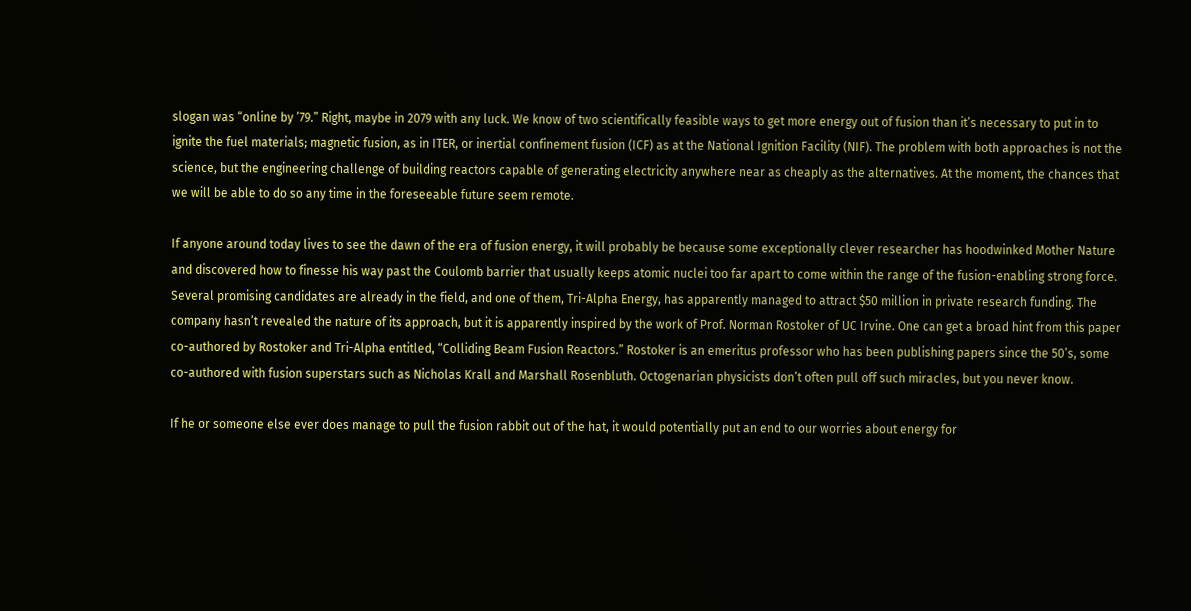slogan was “online by ’79.” Right, maybe in 2079 with any luck. We know of two scientifically feasible ways to get more energy out of fusion than it’s necessary to put in to ignite the fuel materials; magnetic fusion, as in ITER, or inertial confinement fusion (ICF) as at the National Ignition Facility (NIF). The problem with both approaches is not the science, but the engineering challenge of building reactors capable of generating electricity anywhere near as cheaply as the alternatives. At the moment, the chances that we will be able to do so any time in the foreseeable future seem remote.

If anyone around today lives to see the dawn of the era of fusion energy, it will probably be because some exceptionally clever researcher has hoodwinked Mother Nature and discovered how to finesse his way past the Coulomb barrier that usually keeps atomic nuclei too far apart to come within the range of the fusion-enabling strong force. Several promising candidates are already in the field, and one of them, Tri-Alpha Energy, has apparently managed to attract $50 million in private research funding. The company hasn’t revealed the nature of its approach, but it is apparently inspired by the work of Prof. Norman Rostoker of UC Irvine. One can get a broad hint from this paper co-authored by Rostoker and Tri-Alpha entitled, “Colliding Beam Fusion Reactors.” Rostoker is an emeritus professor who has been publishing papers since the 50’s, some co-authored with fusion superstars such as Nicholas Krall and Marshall Rosenbluth. Octogenarian physicists don’t often pull off such miracles, but you never know.

If he or someone else ever does manage to pull the fusion rabbit out of the hat, it would potentially put an end to our worries about energy for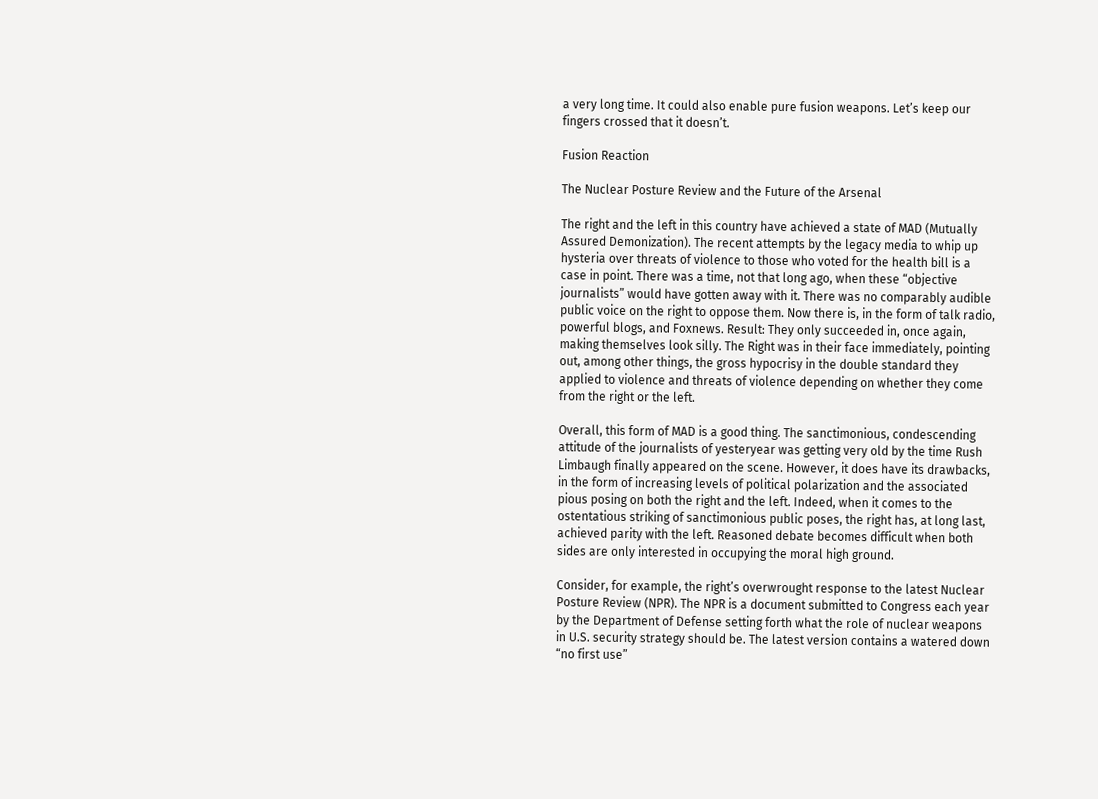a very long time. It could also enable pure fusion weapons. Let’s keep our fingers crossed that it doesn’t.

Fusion Reaction

The Nuclear Posture Review and the Future of the Arsenal

The right and the left in this country have achieved a state of MAD (Mutually Assured Demonization). The recent attempts by the legacy media to whip up hysteria over threats of violence to those who voted for the health bill is a case in point. There was a time, not that long ago, when these “objective journalists” would have gotten away with it. There was no comparably audible public voice on the right to oppose them. Now there is, in the form of talk radio, powerful blogs, and Foxnews. Result: They only succeeded in, once again, making themselves look silly. The Right was in their face immediately, pointing out, among other things, the gross hypocrisy in the double standard they applied to violence and threats of violence depending on whether they come from the right or the left.

Overall, this form of MAD is a good thing. The sanctimonious, condescending attitude of the journalists of yesteryear was getting very old by the time Rush Limbaugh finally appeared on the scene. However, it does have its drawbacks, in the form of increasing levels of political polarization and the associated pious posing on both the right and the left. Indeed, when it comes to the ostentatious striking of sanctimonious public poses, the right has, at long last, achieved parity with the left. Reasoned debate becomes difficult when both sides are only interested in occupying the moral high ground.

Consider, for example, the right’s overwrought response to the latest Nuclear Posture Review (NPR). The NPR is a document submitted to Congress each year by the Department of Defense setting forth what the role of nuclear weapons in U.S. security strategy should be. The latest version contains a watered down “no first use”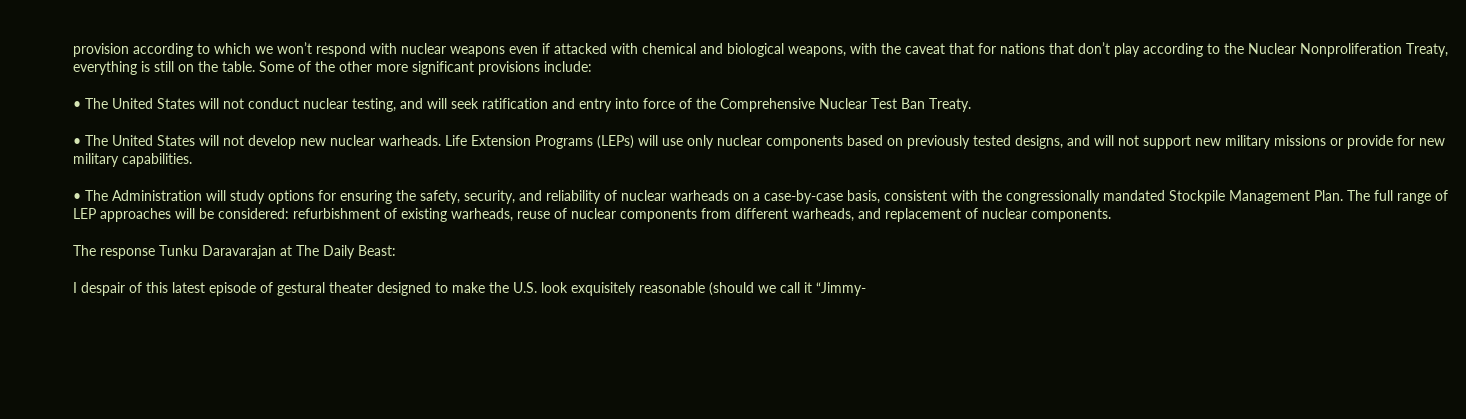provision according to which we won’t respond with nuclear weapons even if attacked with chemical and biological weapons, with the caveat that for nations that don’t play according to the Nuclear Nonproliferation Treaty, everything is still on the table. Some of the other more significant provisions include:

• The United States will not conduct nuclear testing, and will seek ratification and entry into force of the Comprehensive Nuclear Test Ban Treaty.

• The United States will not develop new nuclear warheads. Life Extension Programs (LEPs) will use only nuclear components based on previously tested designs, and will not support new military missions or provide for new military capabilities.

• The Administration will study options for ensuring the safety, security, and reliability of nuclear warheads on a case-by-case basis, consistent with the congressionally mandated Stockpile Management Plan. The full range of LEP approaches will be considered: refurbishment of existing warheads, reuse of nuclear components from different warheads, and replacement of nuclear components.

The response Tunku Daravarajan at The Daily Beast:

I despair of this latest episode of gestural theater designed to make the U.S. look exquisitely reasonable (should we call it “Jimmy-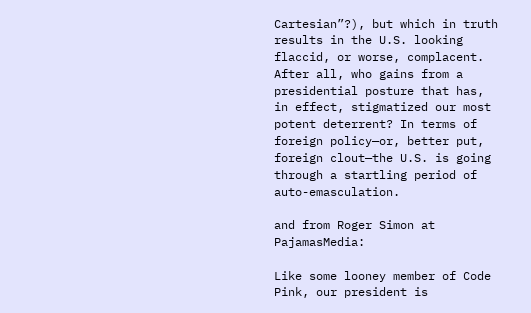Cartesian”?), but which in truth results in the U.S. looking flaccid, or worse, complacent. After all, who gains from a presidential posture that has, in effect, stigmatized our most potent deterrent? In terms of foreign policy—or, better put, foreign clout—the U.S. is going through a startling period of auto-emasculation.

and from Roger Simon at PajamasMedia:

Like some looney member of Code Pink, our president is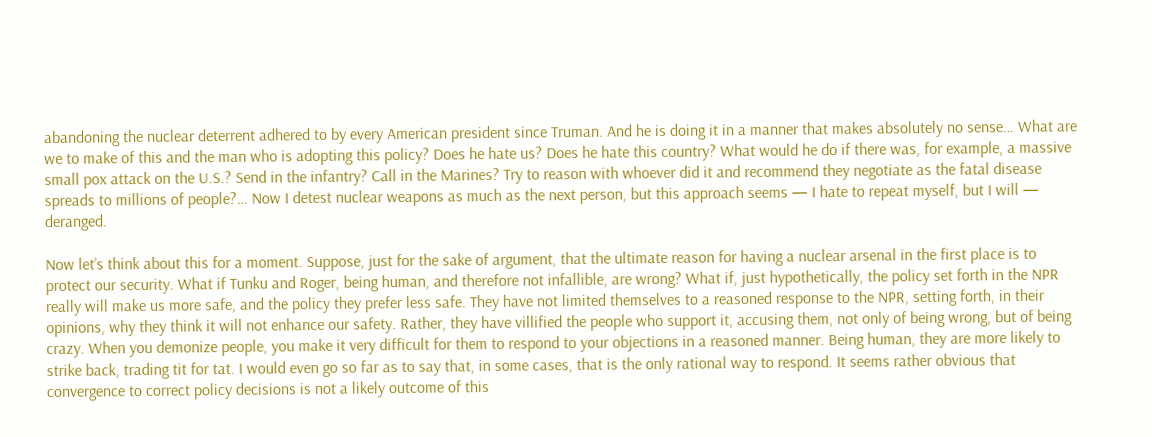abandoning the nuclear deterrent adhered to by every American president since Truman. And he is doing it in a manner that makes absolutely no sense… What are we to make of this and the man who is adopting this policy? Does he hate us? Does he hate this country? What would he do if there was, for example, a massive small pox attack on the U.S.? Send in the infantry? Call in the Marines? Try to reason with whoever did it and recommend they negotiate as the fatal disease spreads to millions of people?… Now I detest nuclear weapons as much as the next person, but this approach seems — I hate to repeat myself, but I will — deranged.

Now let’s think about this for a moment. Suppose, just for the sake of argument, that the ultimate reason for having a nuclear arsenal in the first place is to protect our security. What if Tunku and Roger, being human, and therefore not infallible, are wrong? What if, just hypothetically, the policy set forth in the NPR really will make us more safe, and the policy they prefer less safe. They have not limited themselves to a reasoned response to the NPR, setting forth, in their opinions, why they think it will not enhance our safety. Rather, they have villified the people who support it, accusing them, not only of being wrong, but of being crazy. When you demonize people, you make it very difficult for them to respond to your objections in a reasoned manner. Being human, they are more likely to strike back, trading tit for tat. I would even go so far as to say that, in some cases, that is the only rational way to respond. It seems rather obvious that convergence to correct policy decisions is not a likely outcome of this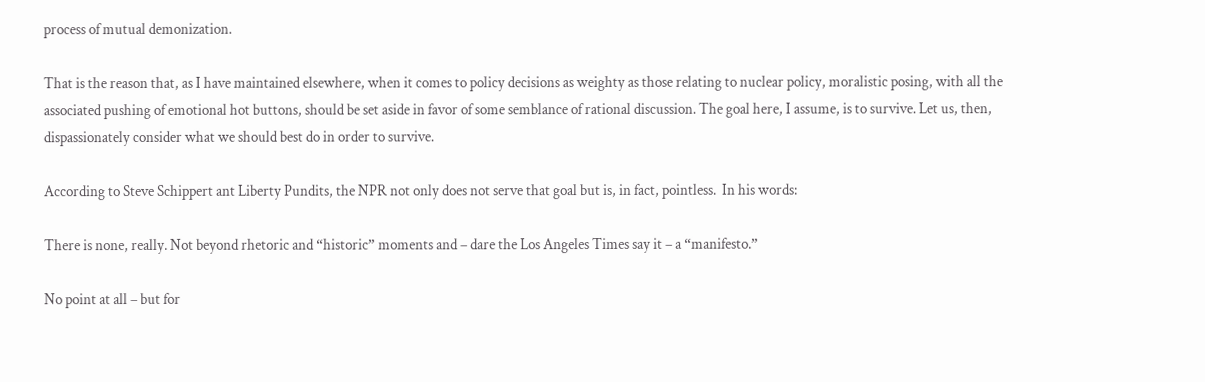process of mutual demonization.

That is the reason that, as I have maintained elsewhere, when it comes to policy decisions as weighty as those relating to nuclear policy, moralistic posing, with all the associated pushing of emotional hot buttons, should be set aside in favor of some semblance of rational discussion. The goal here, I assume, is to survive. Let us, then, dispassionately consider what we should best do in order to survive.

According to Steve Schippert ant Liberty Pundits, the NPR not only does not serve that goal but is, in fact, pointless.  In his words:

There is none, really. Not beyond rhetoric and “historic” moments and – dare the Los Angeles Times say it – a “manifesto.”

No point at all – but for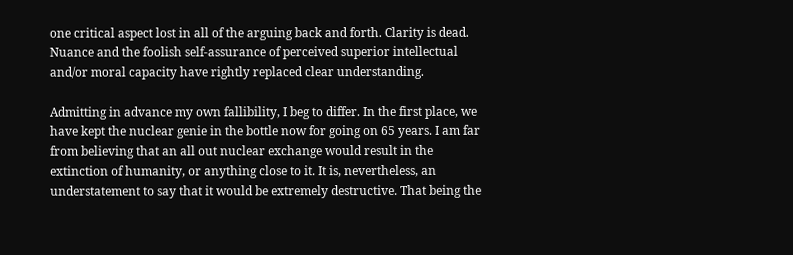one critical aspect lost in all of the arguing back and forth. Clarity is dead. Nuance and the foolish self-assurance of perceived superior intellectual and/or moral capacity have rightly replaced clear understanding.

Admitting in advance my own fallibility, I beg to differ. In the first place, we have kept the nuclear genie in the bottle now for going on 65 years. I am far from believing that an all out nuclear exchange would result in the extinction of humanity, or anything close to it. It is, nevertheless, an understatement to say that it would be extremely destructive. That being the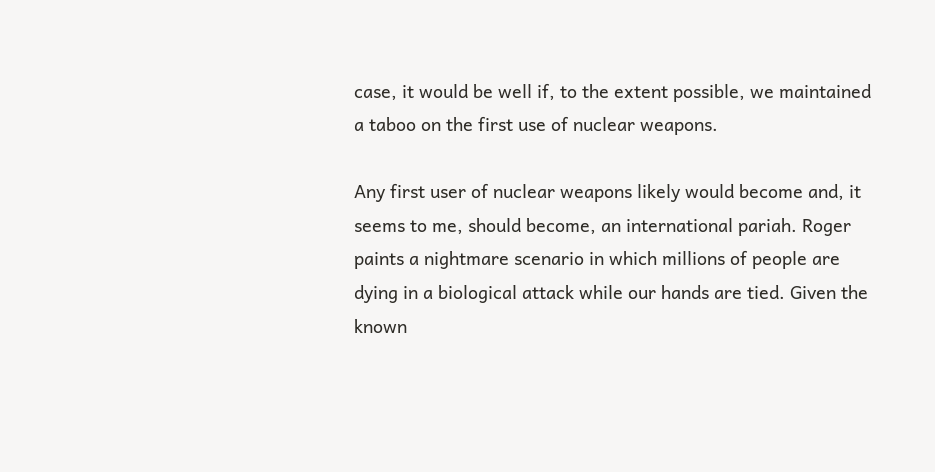case, it would be well if, to the extent possible, we maintained a taboo on the first use of nuclear weapons.

Any first user of nuclear weapons likely would become and, it seems to me, should become, an international pariah. Roger paints a nightmare scenario in which millions of people are dying in a biological attack while our hands are tied. Given the known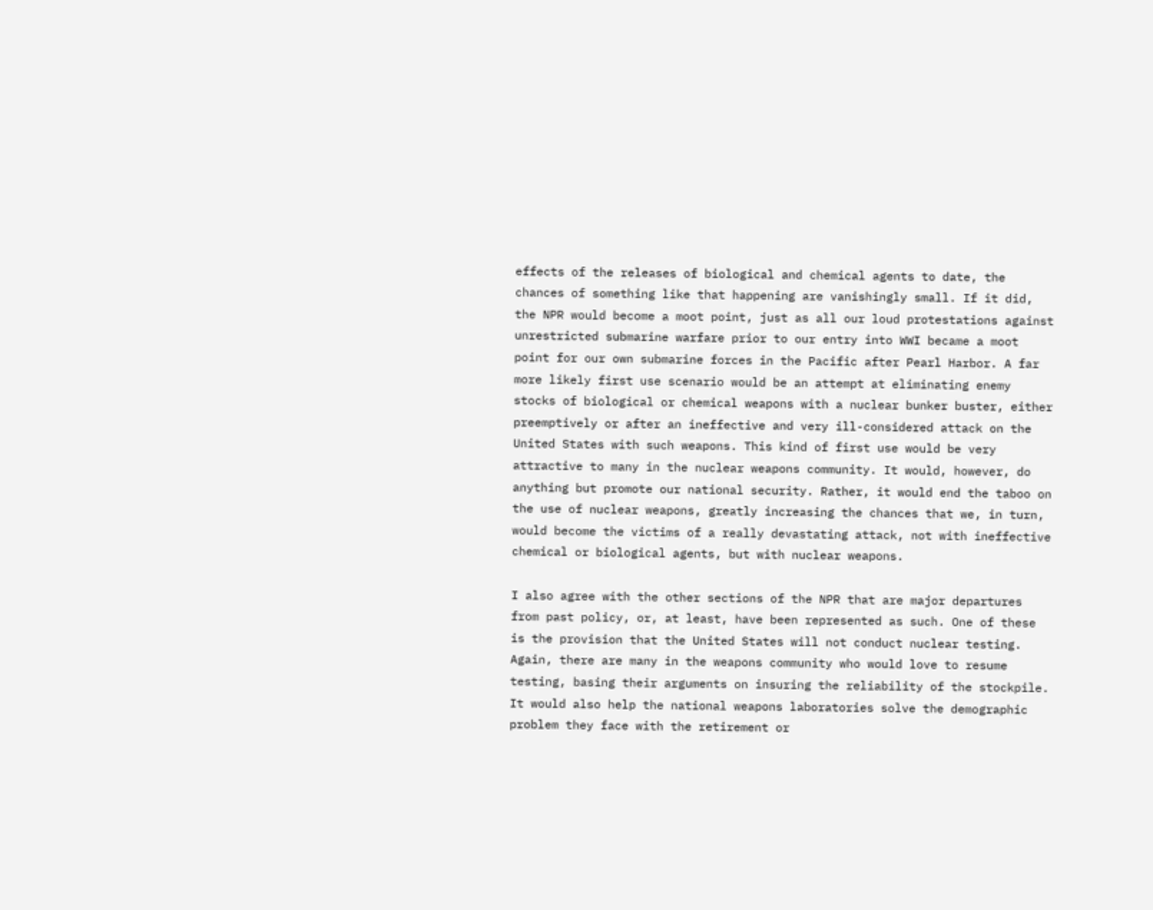effects of the releases of biological and chemical agents to date, the chances of something like that happening are vanishingly small. If it did, the NPR would become a moot point, just as all our loud protestations against unrestricted submarine warfare prior to our entry into WWI became a moot point for our own submarine forces in the Pacific after Pearl Harbor. A far more likely first use scenario would be an attempt at eliminating enemy stocks of biological or chemical weapons with a nuclear bunker buster, either preemptively or after an ineffective and very ill-considered attack on the United States with such weapons. This kind of first use would be very attractive to many in the nuclear weapons community. It would, however, do anything but promote our national security. Rather, it would end the taboo on the use of nuclear weapons, greatly increasing the chances that we, in turn, would become the victims of a really devastating attack, not with ineffective chemical or biological agents, but with nuclear weapons.

I also agree with the other sections of the NPR that are major departures from past policy, or, at least, have been represented as such. One of these is the provision that the United States will not conduct nuclear testing. Again, there are many in the weapons community who would love to resume testing, basing their arguments on insuring the reliability of the stockpile. It would also help the national weapons laboratories solve the demographic problem they face with the retirement or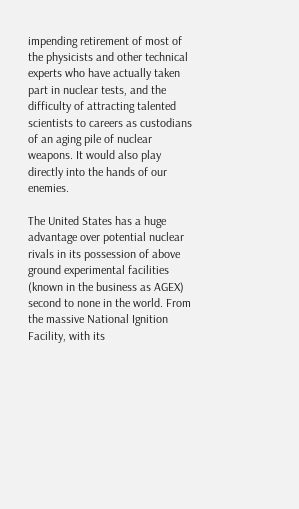impending retirement of most of the physicists and other technical experts who have actually taken part in nuclear tests, and the difficulty of attracting talented scientists to careers as custodians of an aging pile of nuclear weapons. It would also play directly into the hands of our enemies.

The United States has a huge advantage over potential nuclear rivals in its possession of above ground experimental facilities (known in the business as AGEX) second to none in the world. From the massive National Ignition Facility, with its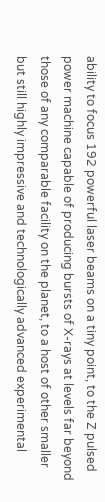ability to focus 192 powerful laser beams on a tiny point, to the Z pulsed power machine capable of producing bursts of X-rays at levels far beyond those of any comparable facility on the planet, to a host of other smaller but still highly impressive and technologically advanced experimental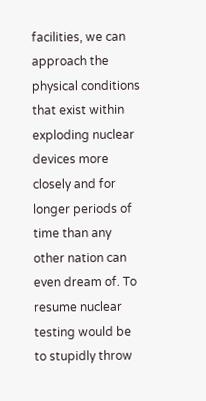facilities, we can approach the physical conditions that exist within exploding nuclear devices more closely and for longer periods of time than any other nation can even dream of. To resume nuclear testing would be to stupidly throw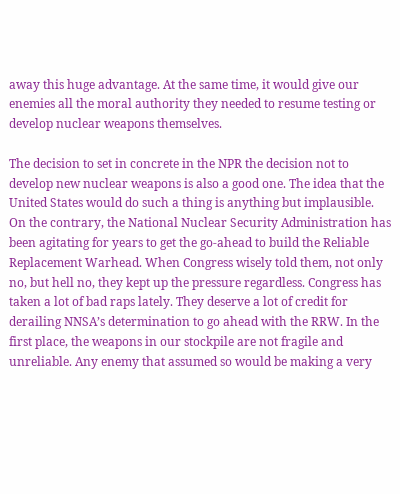away this huge advantage. At the same time, it would give our enemies all the moral authority they needed to resume testing or develop nuclear weapons themselves.

The decision to set in concrete in the NPR the decision not to develop new nuclear weapons is also a good one. The idea that the United States would do such a thing is anything but implausible. On the contrary, the National Nuclear Security Administration has been agitating for years to get the go-ahead to build the Reliable Replacement Warhead. When Congress wisely told them, not only no, but hell no, they kept up the pressure regardless. Congress has taken a lot of bad raps lately. They deserve a lot of credit for derailing NNSA’s determination to go ahead with the RRW. In the first place, the weapons in our stockpile are not fragile and unreliable. Any enemy that assumed so would be making a very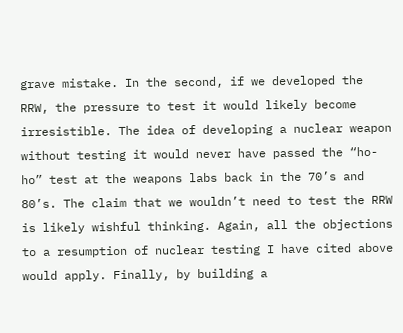grave mistake. In the second, if we developed the RRW, the pressure to test it would likely become irresistible. The idea of developing a nuclear weapon without testing it would never have passed the “ho-ho” test at the weapons labs back in the 70’s and 80’s. The claim that we wouldn’t need to test the RRW is likely wishful thinking. Again, all the objections to a resumption of nuclear testing I have cited above would apply. Finally, by building a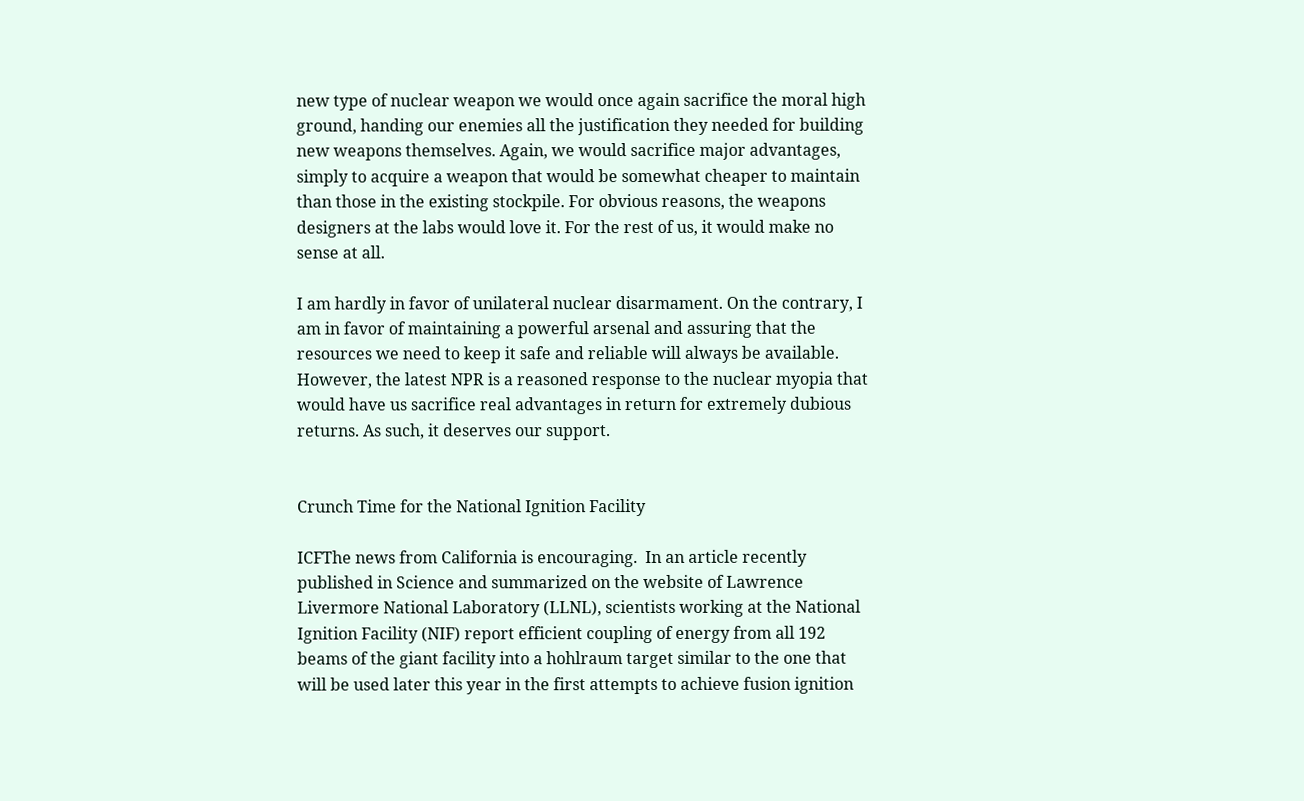new type of nuclear weapon we would once again sacrifice the moral high ground, handing our enemies all the justification they needed for building new weapons themselves. Again, we would sacrifice major advantages, simply to acquire a weapon that would be somewhat cheaper to maintain than those in the existing stockpile. For obvious reasons, the weapons designers at the labs would love it. For the rest of us, it would make no sense at all.

I am hardly in favor of unilateral nuclear disarmament. On the contrary, I am in favor of maintaining a powerful arsenal and assuring that the resources we need to keep it safe and reliable will always be available. However, the latest NPR is a reasoned response to the nuclear myopia that would have us sacrifice real advantages in return for extremely dubious returns. As such, it deserves our support.


Crunch Time for the National Ignition Facility

ICFThe news from California is encouraging.  In an article recently published in Science and summarized on the website of Lawrence Livermore National Laboratory (LLNL), scientists working at the National Ignition Facility (NIF) report efficient coupling of energy from all 192 beams of the giant facility into a hohlraum target similar to the one that will be used later this year in the first attempts to achieve fusion ignition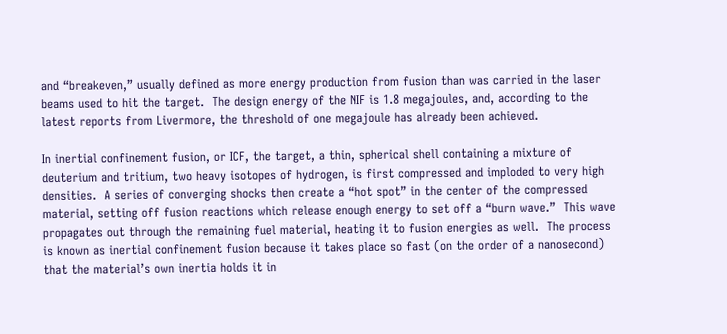and “breakeven,” usually defined as more energy production from fusion than was carried in the laser beams used to hit the target.  The design energy of the NIF is 1.8 megajoules, and, according to the latest reports from Livermore, the threshold of one megajoule has already been achieved.

In inertial confinement fusion, or ICF, the target, a thin, spherical shell containing a mixture of deuterium and tritium, two heavy isotopes of hydrogen, is first compressed and imploded to very high densities.  A series of converging shocks then create a “hot spot” in the center of the compressed material, setting off fusion reactions which release enough energy to set off a “burn wave.”  This wave propagates out through the remaining fuel material, heating it to fusion energies as well.  The process is known as inertial confinement fusion because it takes place so fast (on the order of a nanosecond) that the material’s own inertia holds it in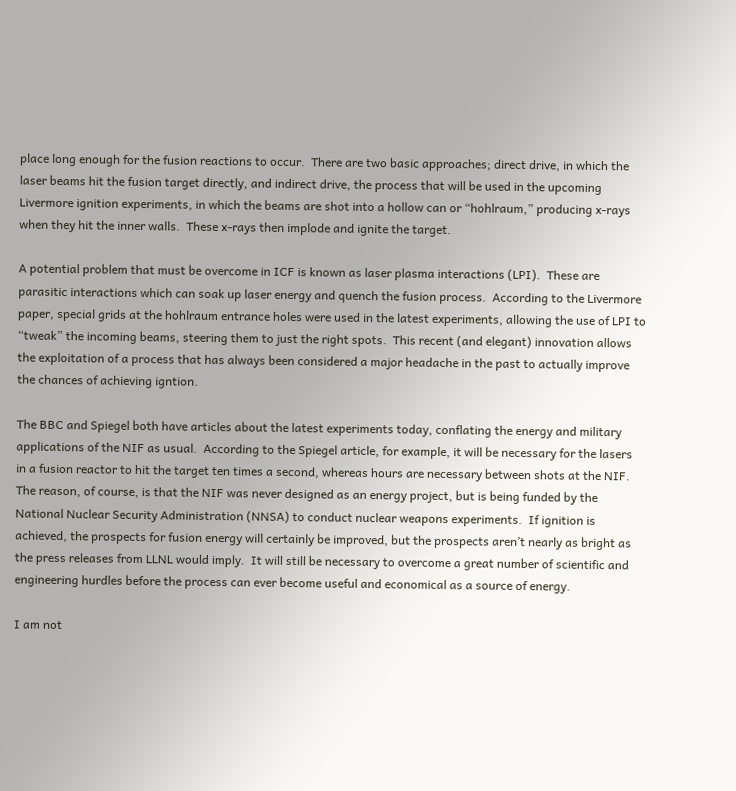place long enough for the fusion reactions to occur.  There are two basic approaches; direct drive, in which the laser beams hit the fusion target directly, and indirect drive, the process that will be used in the upcoming Livermore ignition experiments, in which the beams are shot into a hollow can or “hohlraum,” producing x-rays when they hit the inner walls.  These x-rays then implode and ignite the target.

A potential problem that must be overcome in ICF is known as laser plasma interactions (LPI).  These are parasitic interactions which can soak up laser energy and quench the fusion process.  According to the Livermore paper, special grids at the hohlraum entrance holes were used in the latest experiments, allowing the use of LPI to “tweak” the incoming beams, steering them to just the right spots.  This recent (and elegant) innovation allows the exploitation of a process that has always been considered a major headache in the past to actually improve the chances of achieving igntion.

The BBC and Spiegel both have articles about the latest experiments today, conflating the energy and military applications of the NIF as usual.  According to the Spiegel article, for example, it will be necessary for the lasers in a fusion reactor to hit the target ten times a second, whereas hours are necessary between shots at the NIF.  The reason, of course, is that the NIF was never designed as an energy project, but is being funded by the National Nuclear Security Administration (NNSA) to conduct nuclear weapons experiments.  If ignition is achieved, the prospects for fusion energy will certainly be improved, but the prospects aren’t nearly as bright as the press releases from LLNL would imply.  It will still be necessary to overcome a great number of scientific and engineering hurdles before the process can ever become useful and economical as a source of energy.

I am not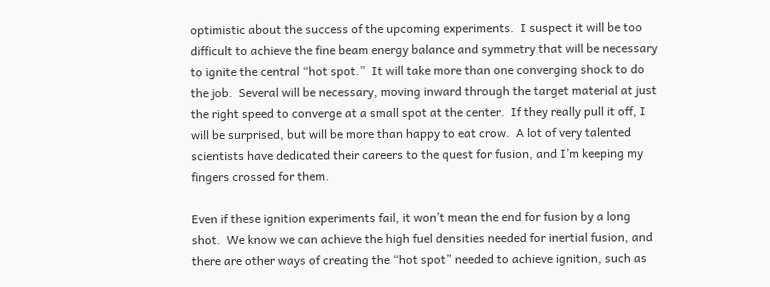optimistic about the success of the upcoming experiments.  I suspect it will be too difficult to achieve the fine beam energy balance and symmetry that will be necessary to ignite the central “hot spot.”  It will take more than one converging shock to do the job.  Several will be necessary, moving inward through the target material at just the right speed to converge at a small spot at the center.  If they really pull it off, I will be surprised, but will be more than happy to eat crow.  A lot of very talented scientists have dedicated their careers to the quest for fusion, and I’m keeping my fingers crossed for them.

Even if these ignition experiments fail, it won’t mean the end for fusion by a long shot.  We know we can achieve the high fuel densities needed for inertial fusion, and there are other ways of creating the “hot spot” needed to achieve ignition, such as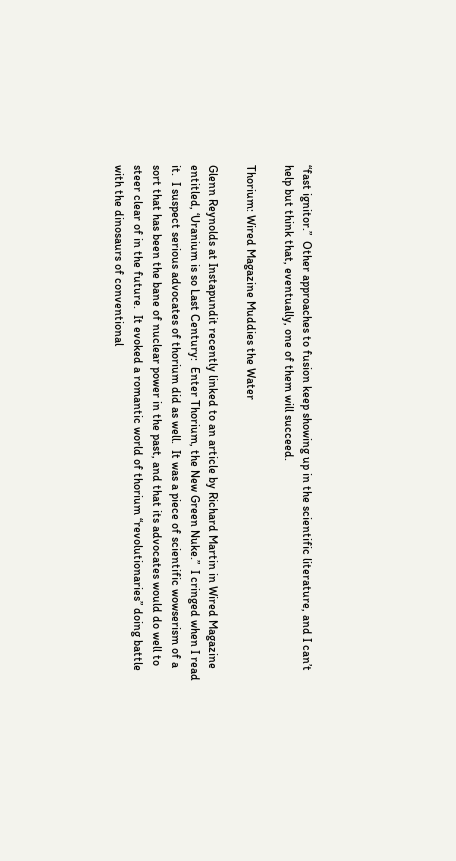“fast ignitor.”  Other approaches to fusion keep showing up in the scientific literature, and I can’t help but think that, eventually, one of them will succeed.

Thorium: Wired Magazine Muddies the Water

Glenn Reynolds at Instapundit recently linked to an article by Richard Martin in Wired Magazine entitled, ‘Uranium is so Last Century:  Enter Thorium, the New Green Nuke.”  I cringed when I read it.  I suspect serious advocates of thorium did as well.  It was a piece of scientific wowserism of a sort that has been the bane of nuclear power in the past, and that its advocates would do well to steer clear of in the future.  It evoked a romantic world of thorium “revolutionaries” doing battle with the dinosaurs of conventional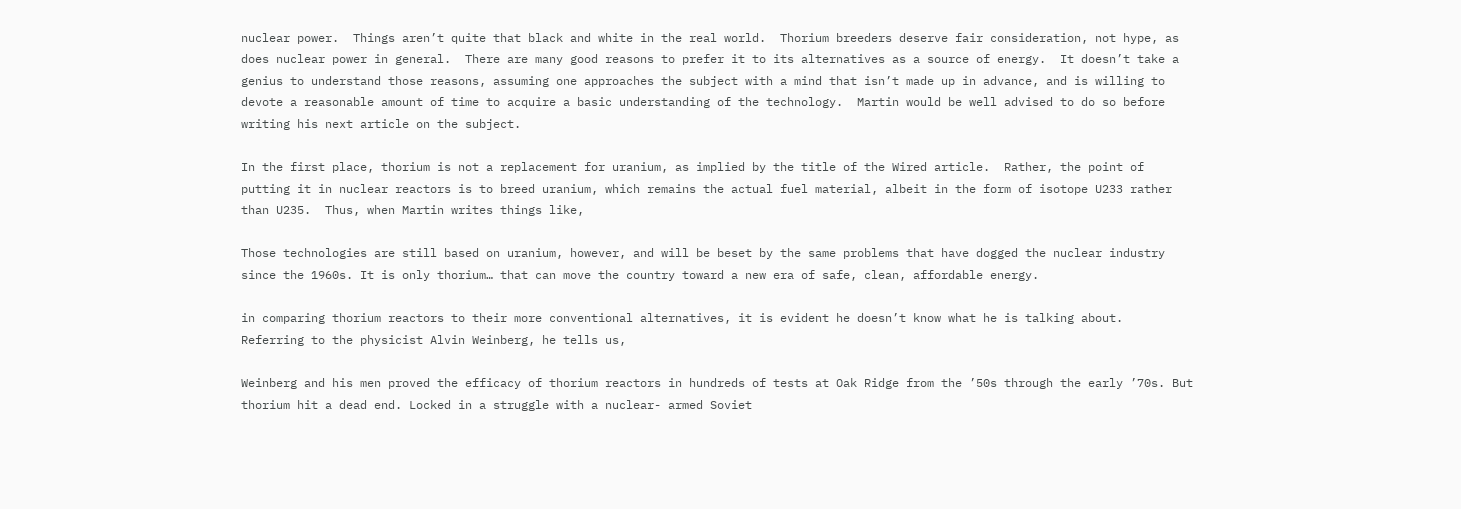nuclear power.  Things aren’t quite that black and white in the real world.  Thorium breeders deserve fair consideration, not hype, as does nuclear power in general.  There are many good reasons to prefer it to its alternatives as a source of energy.  It doesn’t take a genius to understand those reasons, assuming one approaches the subject with a mind that isn’t made up in advance, and is willing to devote a reasonable amount of time to acquire a basic understanding of the technology.  Martin would be well advised to do so before writing his next article on the subject.

In the first place, thorium is not a replacement for uranium, as implied by the title of the Wired article.  Rather, the point of putting it in nuclear reactors is to breed uranium, which remains the actual fuel material, albeit in the form of isotope U233 rather than U235.  Thus, when Martin writes things like,

Those technologies are still based on uranium, however, and will be beset by the same problems that have dogged the nuclear industry since the 1960s. It is only thorium… that can move the country toward a new era of safe, clean, affordable energy.

in comparing thorium reactors to their more conventional alternatives, it is evident he doesn’t know what he is talking about.  Referring to the physicist Alvin Weinberg, he tells us,

Weinberg and his men proved the efficacy of thorium reactors in hundreds of tests at Oak Ridge from the ’50s through the early ’70s. But thorium hit a dead end. Locked in a struggle with a nuclear- armed Soviet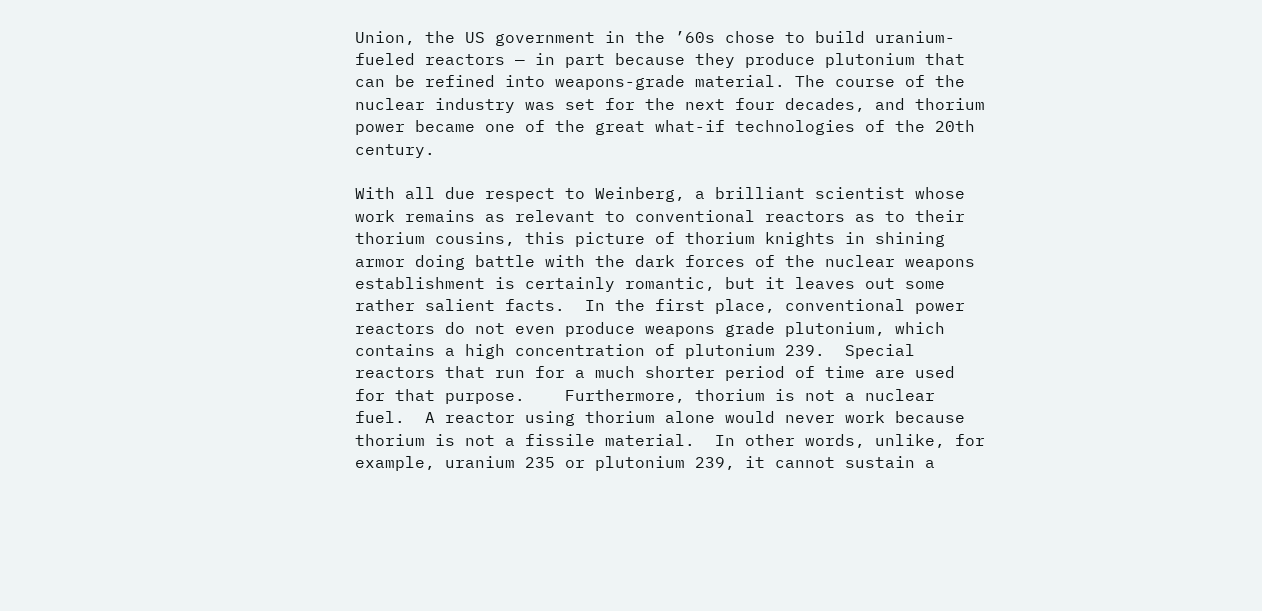Union, the US government in the ’60s chose to build uranium-fueled reactors — in part because they produce plutonium that can be refined into weapons-grade material. The course of the nuclear industry was set for the next four decades, and thorium power became one of the great what-if technologies of the 20th century.

With all due respect to Weinberg, a brilliant scientist whose work remains as relevant to conventional reactors as to their thorium cousins, this picture of thorium knights in shining armor doing battle with the dark forces of the nuclear weapons establishment is certainly romantic, but it leaves out some rather salient facts.  In the first place, conventional power reactors do not even produce weapons grade plutonium, which contains a high concentration of plutonium 239.  Special reactors that run for a much shorter period of time are used for that purpose.    Furthermore, thorium is not a nuclear fuel.  A reactor using thorium alone would never work because thorium is not a fissile material.  In other words, unlike, for example, uranium 235 or plutonium 239, it cannot sustain a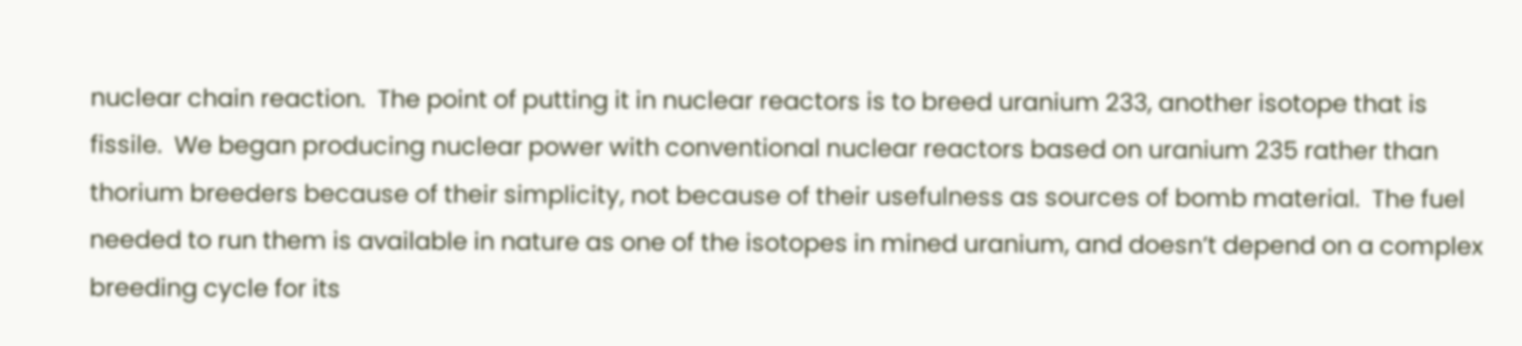nuclear chain reaction.  The point of putting it in nuclear reactors is to breed uranium 233, another isotope that is fissile.  We began producing nuclear power with conventional nuclear reactors based on uranium 235 rather than thorium breeders because of their simplicity, not because of their usefulness as sources of bomb material.  The fuel needed to run them is available in nature as one of the isotopes in mined uranium, and doesn’t depend on a complex breeding cycle for its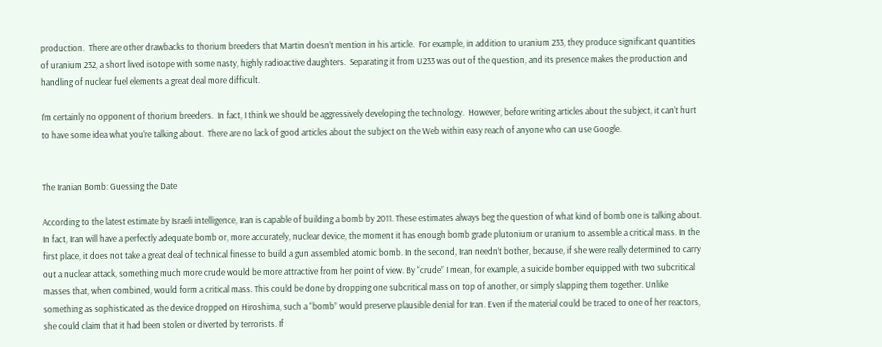production.  There are other drawbacks to thorium breeders that Martin doesn’t mention in his article.  For example, in addition to uranium 233, they produce significant quantities of uranium 232, a short lived isotope with some nasty, highly radioactive daughters.  Separating it from U233 was out of the question, and its presence makes the production and handling of nuclear fuel elements a great deal more difficult.

I’m certainly no opponent of thorium breeders.  In fact, I think we should be aggressively developing the technology.  However, before writing articles about the subject, it can’t hurt to have some idea what you’re talking about.  There are no lack of good articles about the subject on the Web within easy reach of anyone who can use Google.


The Iranian Bomb: Guessing the Date

According to the latest estimate by Israeli intelligence, Iran is capable of building a bomb by 2011. These estimates always beg the question of what kind of bomb one is talking about. In fact, Iran will have a perfectly adequate bomb or, more accurately, nuclear device, the moment it has enough bomb grade plutonium or uranium to assemble a critical mass. In the first place, it does not take a great deal of technical finesse to build a gun assembled atomic bomb. In the second, Iran needn’t bother, because, if she were really determined to carry out a nuclear attack, something much more crude would be more attractive from her point of view. By “crude” I mean, for example, a suicide bomber equipped with two subcritical masses that, when combined, would form a critical mass. This could be done by dropping one subcritical mass on top of another, or simply slapping them together. Unlike something as sophisticated as the device dropped on Hiroshima, such a “bomb” would preserve plausible denial for Iran. Even if the material could be traced to one of her reactors, she could claim that it had been stolen or diverted by terrorists. If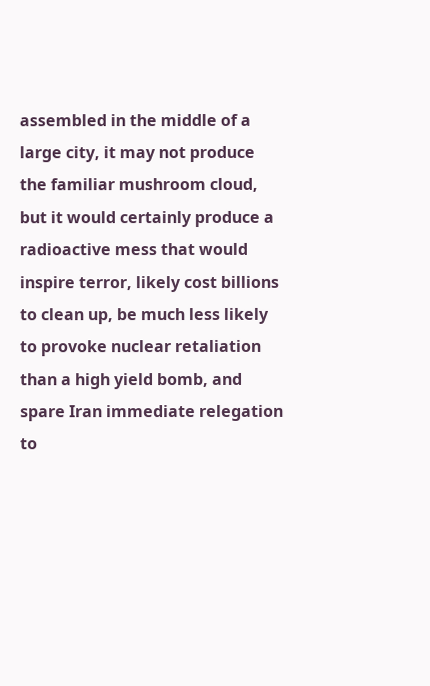assembled in the middle of a large city, it may not produce the familiar mushroom cloud, but it would certainly produce a radioactive mess that would inspire terror, likely cost billions to clean up, be much less likely to provoke nuclear retaliation than a high yield bomb, and spare Iran immediate relegation to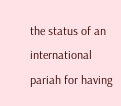the status of an international pariah for having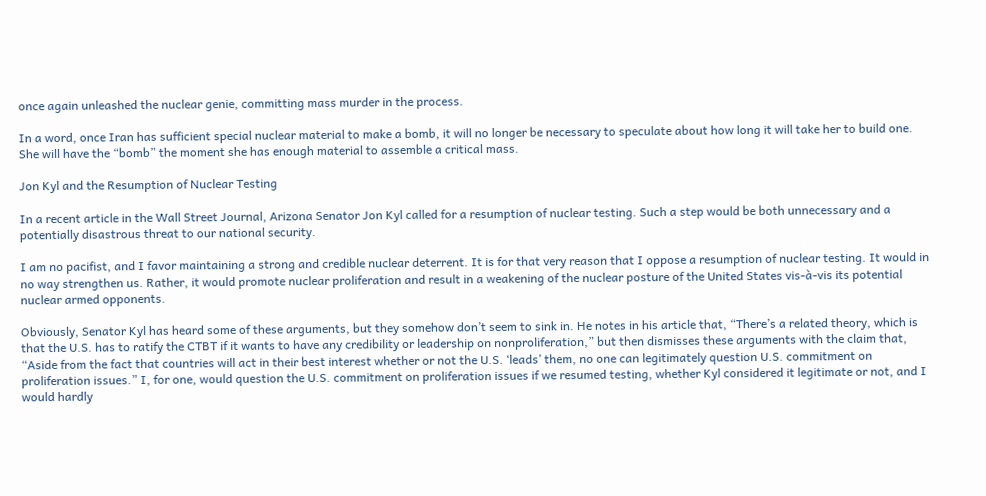once again unleashed the nuclear genie, committing mass murder in the process.

In a word, once Iran has sufficient special nuclear material to make a bomb, it will no longer be necessary to speculate about how long it will take her to build one. She will have the “bomb” the moment she has enough material to assemble a critical mass.

Jon Kyl and the Resumption of Nuclear Testing

In a recent article in the Wall Street Journal, Arizona Senator Jon Kyl called for a resumption of nuclear testing. Such a step would be both unnecessary and a potentially disastrous threat to our national security.

I am no pacifist, and I favor maintaining a strong and credible nuclear deterrent. It is for that very reason that I oppose a resumption of nuclear testing. It would in no way strengthen us. Rather, it would promote nuclear proliferation and result in a weakening of the nuclear posture of the United States vis-à-vis its potential nuclear armed opponents.

Obviously, Senator Kyl has heard some of these arguments, but they somehow don’t seem to sink in. He notes in his article that, “There’s a related theory, which is that the U.S. has to ratify the CTBT if it wants to have any credibility or leadership on nonproliferation,” but then dismisses these arguments with the claim that, “Aside from the fact that countries will act in their best interest whether or not the U.S. ‘leads’ them, no one can legitimately question U.S. commitment on proliferation issues.” I, for one, would question the U.S. commitment on proliferation issues if we resumed testing, whether Kyl considered it legitimate or not, and I would hardly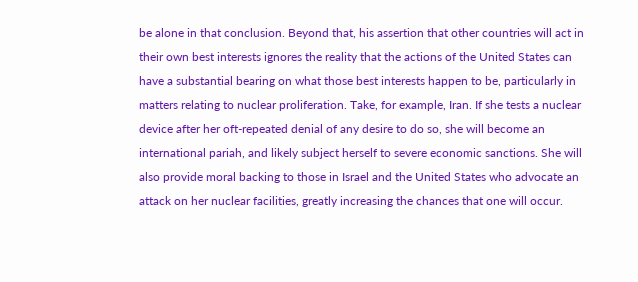be alone in that conclusion. Beyond that, his assertion that other countries will act in their own best interests ignores the reality that the actions of the United States can have a substantial bearing on what those best interests happen to be, particularly in matters relating to nuclear proliferation. Take, for example, Iran. If she tests a nuclear device after her oft-repeated denial of any desire to do so, she will become an international pariah, and likely subject herself to severe economic sanctions. She will also provide moral backing to those in Israel and the United States who advocate an attack on her nuclear facilities, greatly increasing the chances that one will occur.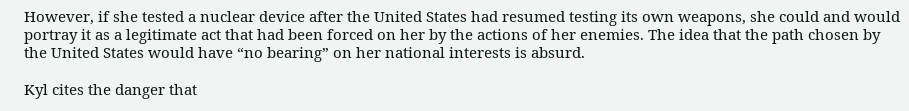However, if she tested a nuclear device after the United States had resumed testing its own weapons, she could and would portray it as a legitimate act that had been forced on her by the actions of her enemies. The idea that the path chosen by the United States would have “no bearing” on her national interests is absurd.

Kyl cites the danger that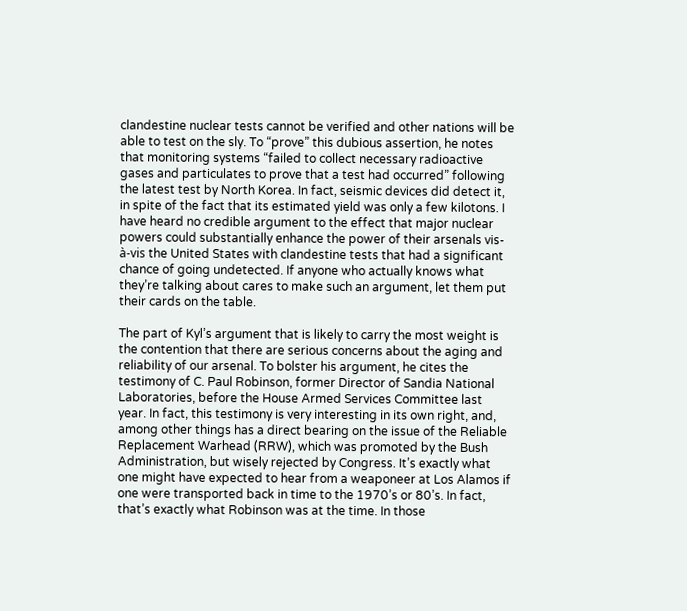clandestine nuclear tests cannot be verified and other nations will be able to test on the sly. To “prove” this dubious assertion, he notes that monitoring systems “failed to collect necessary radioactive gases and particulates to prove that a test had occurred” following the latest test by North Korea. In fact, seismic devices did detect it, in spite of the fact that its estimated yield was only a few kilotons. I have heard no credible argument to the effect that major nuclear powers could substantially enhance the power of their arsenals vis-à-vis the United States with clandestine tests that had a significant chance of going undetected. If anyone who actually knows what they’re talking about cares to make such an argument, let them put their cards on the table.

The part of Kyl’s argument that is likely to carry the most weight is the contention that there are serious concerns about the aging and reliability of our arsenal. To bolster his argument, he cites the testimony of C. Paul Robinson, former Director of Sandia National Laboratories, before the House Armed Services Committee last year. In fact, this testimony is very interesting in its own right, and, among other things has a direct bearing on the issue of the Reliable Replacement Warhead (RRW), which was promoted by the Bush Administration, but wisely rejected by Congress. It’s exactly what one might have expected to hear from a weaponeer at Los Alamos if one were transported back in time to the 1970’s or 80’s. In fact, that’s exactly what Robinson was at the time. In those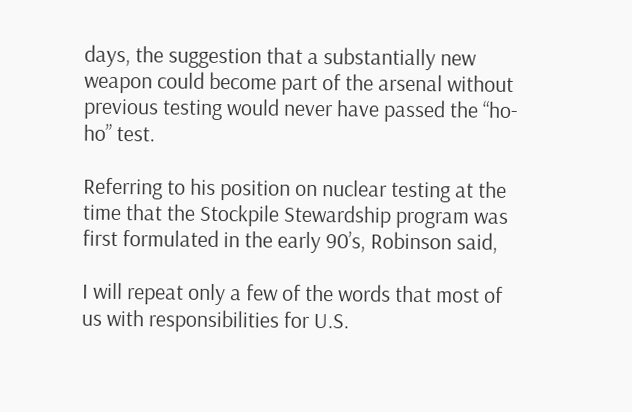days, the suggestion that a substantially new weapon could become part of the arsenal without previous testing would never have passed the “ho-ho” test.

Referring to his position on nuclear testing at the time that the Stockpile Stewardship program was first formulated in the early 90’s, Robinson said,

I will repeat only a few of the words that most of us with responsibilities for U.S.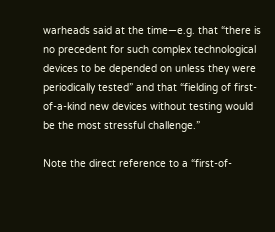warheads said at the time—e.g. that “there is no precedent for such complex technological devices to be depended on unless they were periodically tested” and that “fielding of first-of-a-kind new devices without testing would be the most stressful challenge.”

Note the direct reference to a “first-of-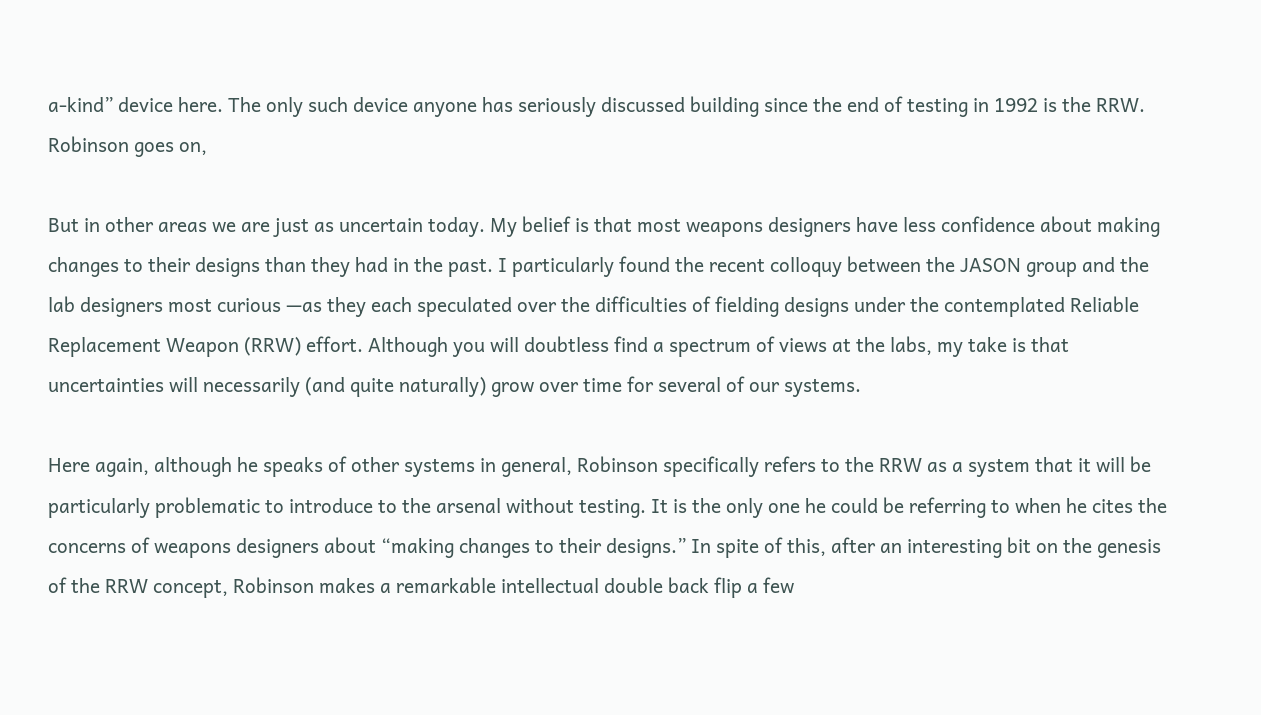a-kind” device here. The only such device anyone has seriously discussed building since the end of testing in 1992 is the RRW. Robinson goes on,

But in other areas we are just as uncertain today. My belief is that most weapons designers have less confidence about making changes to their designs than they had in the past. I particularly found the recent colloquy between the JASON group and the lab designers most curious —as they each speculated over the difficulties of fielding designs under the contemplated Reliable Replacement Weapon (RRW) effort. Although you will doubtless find a spectrum of views at the labs, my take is that uncertainties will necessarily (and quite naturally) grow over time for several of our systems.

Here again, although he speaks of other systems in general, Robinson specifically refers to the RRW as a system that it will be particularly problematic to introduce to the arsenal without testing. It is the only one he could be referring to when he cites the concerns of weapons designers about “making changes to their designs.” In spite of this, after an interesting bit on the genesis of the RRW concept, Robinson makes a remarkable intellectual double back flip a few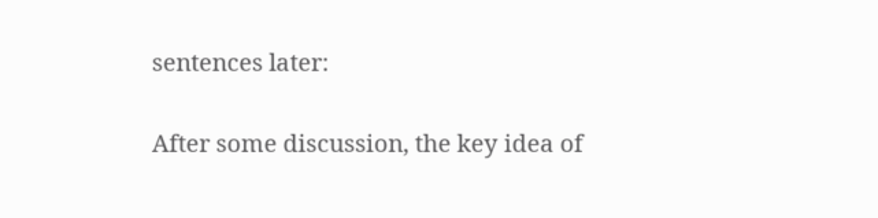sentences later:

After some discussion, the key idea of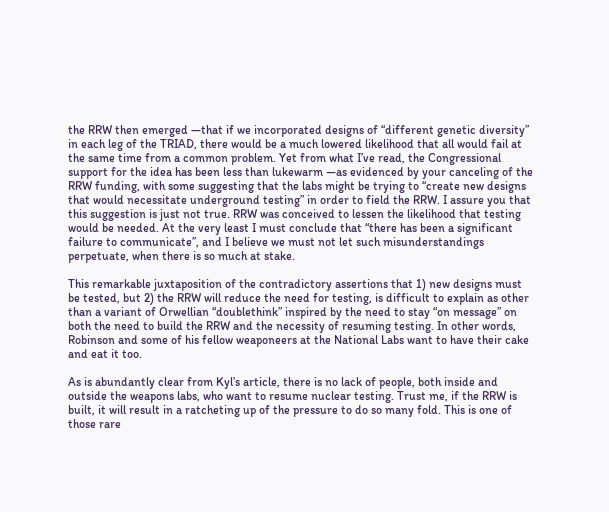the RRW then emerged —that if we incorporated designs of “different genetic diversity” in each leg of the TRIAD, there would be a much lowered likelihood that all would fail at the same time from a common problem. Yet from what I’ve read, the Congressional support for the idea has been less than lukewarm —as evidenced by your canceling of the RRW funding, with some suggesting that the labs might be trying to “create new designs that would necessitate underground testing” in order to field the RRW. I assure you that this suggestion is just not true. RRW was conceived to lessen the likelihood that testing would be needed. At the very least I must conclude that “there has been a significant failure to communicate”, and I believe we must not let such misunderstandings perpetuate, when there is so much at stake.

This remarkable juxtaposition of the contradictory assertions that 1) new designs must be tested, but 2) the RRW will reduce the need for testing, is difficult to explain as other than a variant of Orwellian “doublethink” inspired by the need to stay “on message” on both the need to build the RRW and the necessity of resuming testing. In other words, Robinson and some of his fellow weaponeers at the National Labs want to have their cake and eat it too.

As is abundantly clear from Kyl’s article, there is no lack of people, both inside and outside the weapons labs, who want to resume nuclear testing. Trust me, if the RRW is built, it will result in a ratcheting up of the pressure to do so many fold. This is one of those rare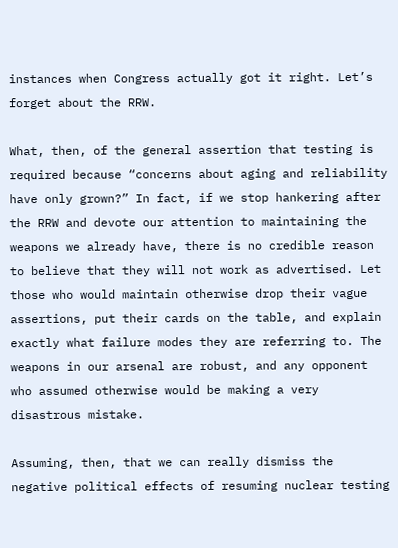instances when Congress actually got it right. Let’s forget about the RRW.

What, then, of the general assertion that testing is required because “concerns about aging and reliability have only grown?” In fact, if we stop hankering after the RRW and devote our attention to maintaining the weapons we already have, there is no credible reason to believe that they will not work as advertised. Let those who would maintain otherwise drop their vague assertions, put their cards on the table, and explain exactly what failure modes they are referring to. The weapons in our arsenal are robust, and any opponent who assumed otherwise would be making a very disastrous mistake.

Assuming, then, that we can really dismiss the negative political effects of resuming nuclear testing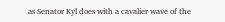as Senator Kyl does with a cavalier wave of the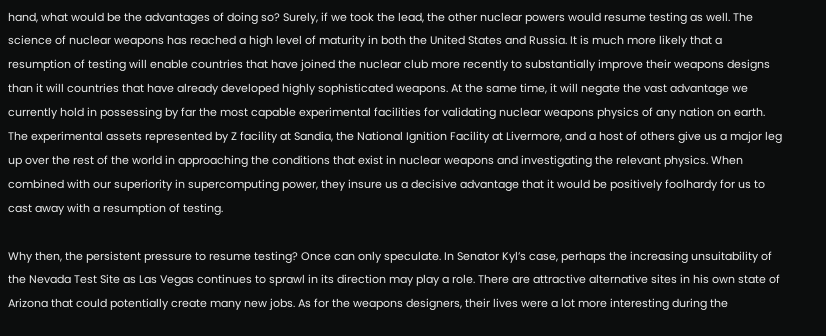hand, what would be the advantages of doing so? Surely, if we took the lead, the other nuclear powers would resume testing as well. The science of nuclear weapons has reached a high level of maturity in both the United States and Russia. It is much more likely that a resumption of testing will enable countries that have joined the nuclear club more recently to substantially improve their weapons designs than it will countries that have already developed highly sophisticated weapons. At the same time, it will negate the vast advantage we currently hold in possessing by far the most capable experimental facilities for validating nuclear weapons physics of any nation on earth. The experimental assets represented by Z facility at Sandia, the National Ignition Facility at Livermore, and a host of others give us a major leg up over the rest of the world in approaching the conditions that exist in nuclear weapons and investigating the relevant physics. When combined with our superiority in supercomputing power, they insure us a decisive advantage that it would be positively foolhardy for us to cast away with a resumption of testing.

Why then, the persistent pressure to resume testing? Once can only speculate. In Senator Kyl’s case, perhaps the increasing unsuitability of the Nevada Test Site as Las Vegas continues to sprawl in its direction may play a role. There are attractive alternative sites in his own state of Arizona that could potentially create many new jobs. As for the weapons designers, their lives were a lot more interesting during the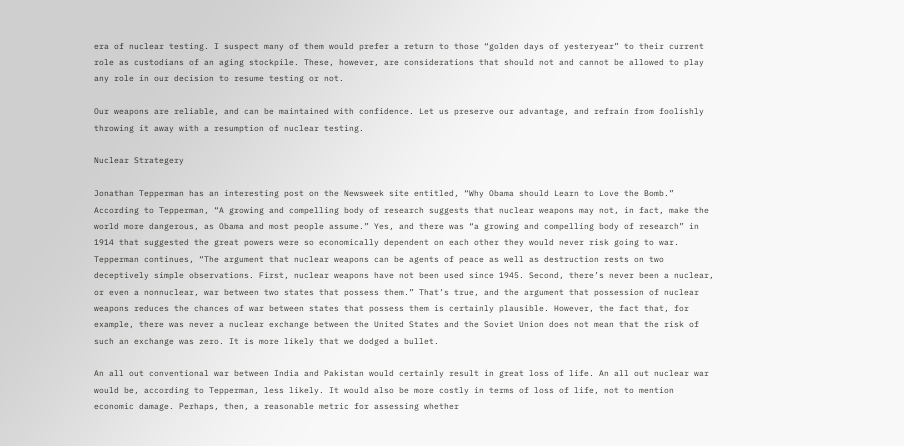era of nuclear testing. I suspect many of them would prefer a return to those “golden days of yesteryear” to their current role as custodians of an aging stockpile. These, however, are considerations that should not and cannot be allowed to play any role in our decision to resume testing or not.

Our weapons are reliable, and can be maintained with confidence. Let us preserve our advantage, and refrain from foolishly throwing it away with a resumption of nuclear testing.

Nuclear Strategery

Jonathan Tepperman has an interesting post on the Newsweek site entitled, “Why Obama should Learn to Love the Bomb.” According to Tepperman, “A growing and compelling body of research suggests that nuclear weapons may not, in fact, make the world more dangerous, as Obama and most people assume.” Yes, and there was “a growing and compelling body of research” in 1914 that suggested the great powers were so economically dependent on each other they would never risk going to war. Tepperman continues, “The argument that nuclear weapons can be agents of peace as well as destruction rests on two deceptively simple observations. First, nuclear weapons have not been used since 1945. Second, there’s never been a nuclear, or even a nonnuclear, war between two states that possess them.” That’s true, and the argument that possession of nuclear weapons reduces the chances of war between states that possess them is certainly plausible. However, the fact that, for example, there was never a nuclear exchange between the United States and the Soviet Union does not mean that the risk of such an exchange was zero. It is more likely that we dodged a bullet.

An all out conventional war between India and Pakistan would certainly result in great loss of life. An all out nuclear war would be, according to Tepperman, less likely. It would also be more costly in terms of loss of life, not to mention economic damage. Perhaps, then, a reasonable metric for assessing whether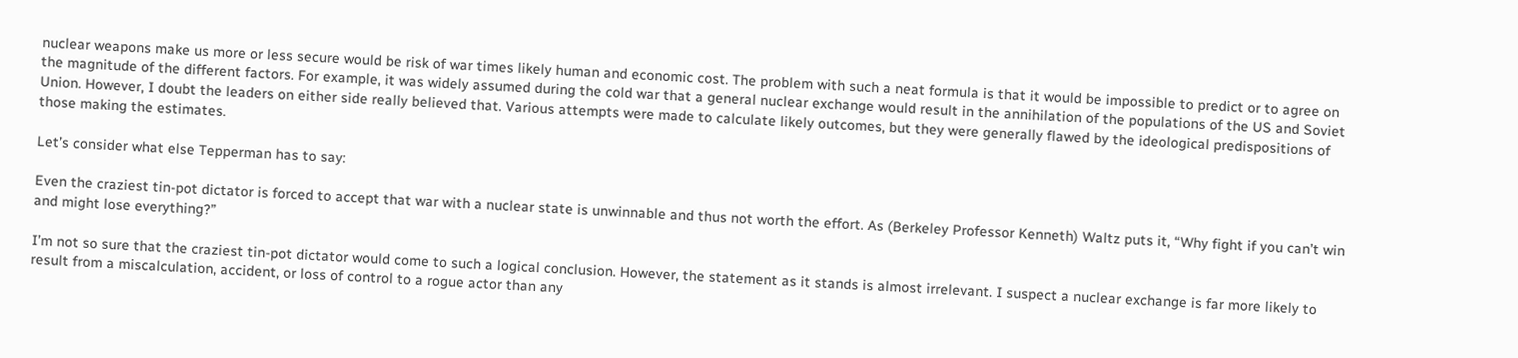nuclear weapons make us more or less secure would be risk of war times likely human and economic cost. The problem with such a neat formula is that it would be impossible to predict or to agree on the magnitude of the different factors. For example, it was widely assumed during the cold war that a general nuclear exchange would result in the annihilation of the populations of the US and Soviet Union. However, I doubt the leaders on either side really believed that. Various attempts were made to calculate likely outcomes, but they were generally flawed by the ideological predispositions of those making the estimates.

Let’s consider what else Tepperman has to say:

Even the craziest tin-pot dictator is forced to accept that war with a nuclear state is unwinnable and thus not worth the effort. As (Berkeley Professor Kenneth) Waltz puts it, “Why fight if you can’t win and might lose everything?”

I’m not so sure that the craziest tin-pot dictator would come to such a logical conclusion. However, the statement as it stands is almost irrelevant. I suspect a nuclear exchange is far more likely to result from a miscalculation, accident, or loss of control to a rogue actor than any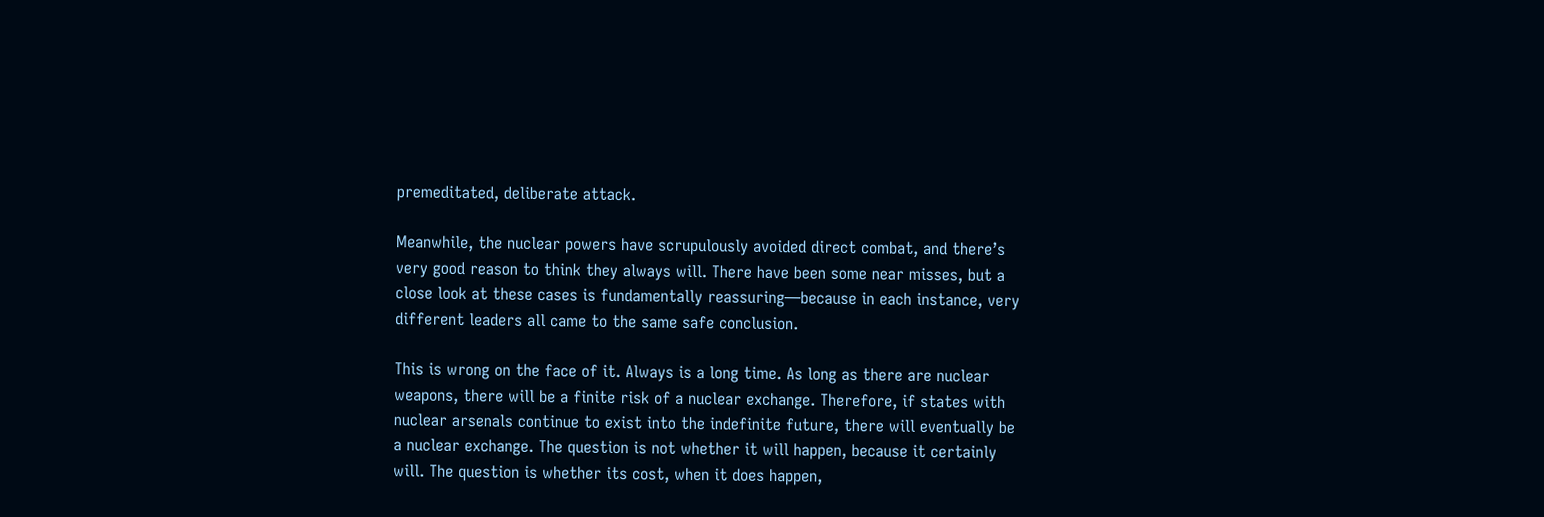premeditated, deliberate attack.

Meanwhile, the nuclear powers have scrupulously avoided direct combat, and there’s very good reason to think they always will. There have been some near misses, but a close look at these cases is fundamentally reassuring—because in each instance, very different leaders all came to the same safe conclusion.

This is wrong on the face of it. Always is a long time. As long as there are nuclear weapons, there will be a finite risk of a nuclear exchange. Therefore, if states with nuclear arsenals continue to exist into the indefinite future, there will eventually be a nuclear exchange. The question is not whether it will happen, because it certainly will. The question is whether its cost, when it does happen,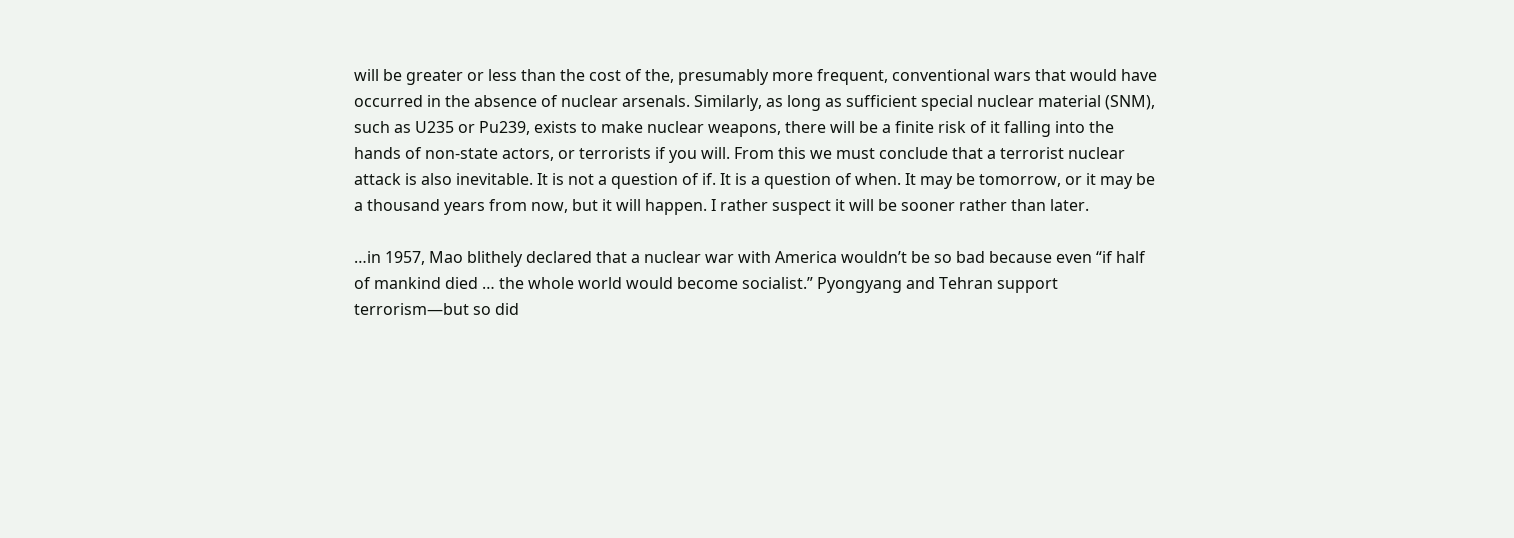will be greater or less than the cost of the, presumably more frequent, conventional wars that would have occurred in the absence of nuclear arsenals. Similarly, as long as sufficient special nuclear material (SNM), such as U235 or Pu239, exists to make nuclear weapons, there will be a finite risk of it falling into the hands of non-state actors, or terrorists if you will. From this we must conclude that a terrorist nuclear attack is also inevitable. It is not a question of if. It is a question of when. It may be tomorrow, or it may be a thousand years from now, but it will happen. I rather suspect it will be sooner rather than later.

…in 1957, Mao blithely declared that a nuclear war with America wouldn’t be so bad because even “if half of mankind died … the whole world would become socialist.” Pyongyang and Tehran support terrorism—but so did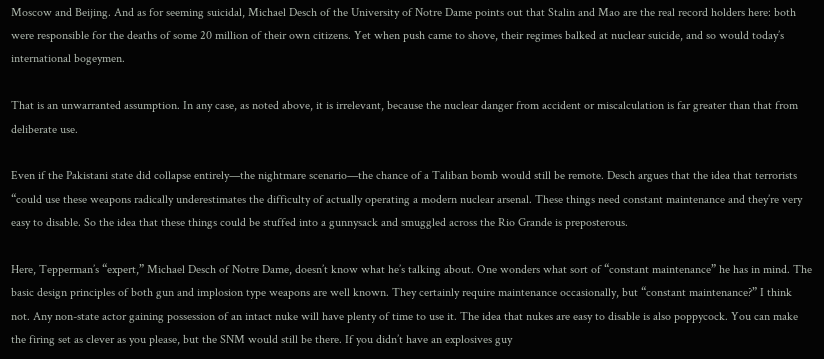Moscow and Beijing. And as for seeming suicidal, Michael Desch of the University of Notre Dame points out that Stalin and Mao are the real record holders here: both were responsible for the deaths of some 20 million of their own citizens. Yet when push came to shove, their regimes balked at nuclear suicide, and so would today’s international bogeymen.

That is an unwarranted assumption. In any case, as noted above, it is irrelevant, because the nuclear danger from accident or miscalculation is far greater than that from deliberate use.

Even if the Pakistani state did collapse entirely—the nightmare scenario—the chance of a Taliban bomb would still be remote. Desch argues that the idea that terrorists “could use these weapons radically underestimates the difficulty of actually operating a modern nuclear arsenal. These things need constant maintenance and they’re very easy to disable. So the idea that these things could be stuffed into a gunnysack and smuggled across the Rio Grande is preposterous.

Here, Tepperman’s “expert,” Michael Desch of Notre Dame, doesn’t know what he’s talking about. One wonders what sort of “constant maintenance” he has in mind. The basic design principles of both gun and implosion type weapons are well known. They certainly require maintenance occasionally, but “constant maintenance?” I think not. Any non-state actor gaining possession of an intact nuke will have plenty of time to use it. The idea that nukes are easy to disable is also poppycock. You can make the firing set as clever as you please, but the SNM would still be there. If you didn’t have an explosives guy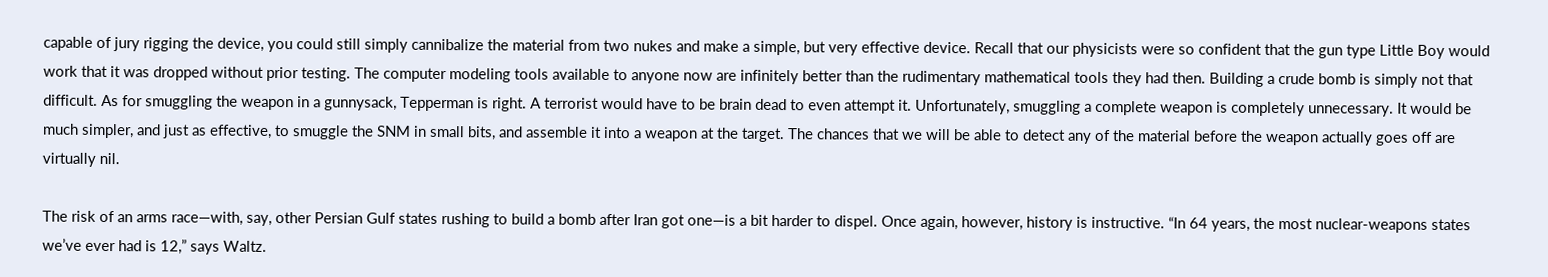capable of jury rigging the device, you could still simply cannibalize the material from two nukes and make a simple, but very effective device. Recall that our physicists were so confident that the gun type Little Boy would work that it was dropped without prior testing. The computer modeling tools available to anyone now are infinitely better than the rudimentary mathematical tools they had then. Building a crude bomb is simply not that difficult. As for smuggling the weapon in a gunnysack, Tepperman is right. A terrorist would have to be brain dead to even attempt it. Unfortunately, smuggling a complete weapon is completely unnecessary. It would be much simpler, and just as effective, to smuggle the SNM in small bits, and assemble it into a weapon at the target. The chances that we will be able to detect any of the material before the weapon actually goes off are virtually nil.

The risk of an arms race—with, say, other Persian Gulf states rushing to build a bomb after Iran got one—is a bit harder to dispel. Once again, however, history is instructive. “In 64 years, the most nuclear-weapons states we’ve ever had is 12,” says Waltz.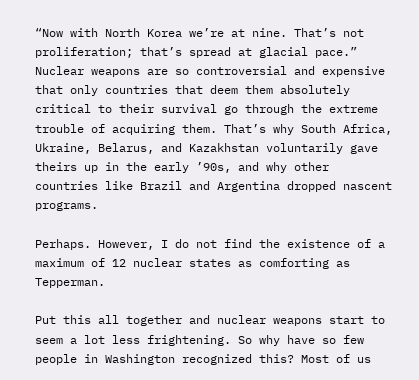“Now with North Korea we’re at nine. That’s not proliferation; that’s spread at glacial pace.” Nuclear weapons are so controversial and expensive that only countries that deem them absolutely critical to their survival go through the extreme trouble of acquiring them. That’s why South Africa, Ukraine, Belarus, and Kazakhstan voluntarily gave theirs up in the early ’90s, and why other countries like Brazil and Argentina dropped nascent programs.

Perhaps. However, I do not find the existence of a maximum of 12 nuclear states as comforting as Tepperman.

Put this all together and nuclear weapons start to seem a lot less frightening. So why have so few people in Washington recognized this? Most of us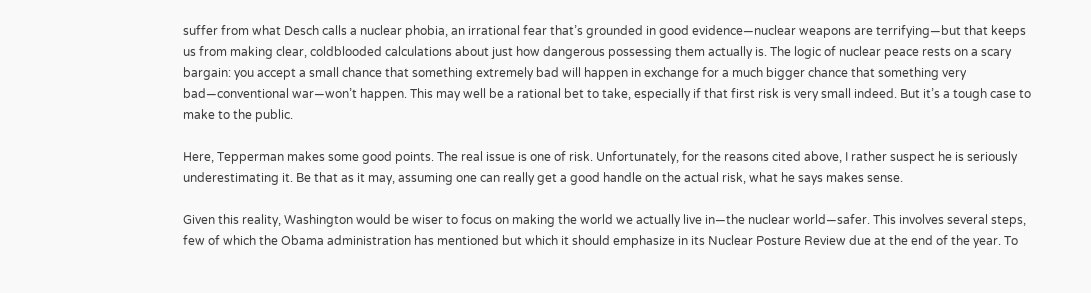suffer from what Desch calls a nuclear phobia, an irrational fear that’s grounded in good evidence—nuclear weapons are terrifying—but that keeps us from making clear, coldblooded calculations about just how dangerous possessing them actually is. The logic of nuclear peace rests on a scary bargain: you accept a small chance that something extremely bad will happen in exchange for a much bigger chance that something very bad—conventional war—won’t happen. This may well be a rational bet to take, especially if that first risk is very small indeed. But it’s a tough case to make to the public.

Here, Tepperman makes some good points. The real issue is one of risk. Unfortunately, for the reasons cited above, I rather suspect he is seriously underestimating it. Be that as it may, assuming one can really get a good handle on the actual risk, what he says makes sense.

Given this reality, Washington would be wiser to focus on making the world we actually live in—the nuclear world—safer. This involves several steps, few of which the Obama administration has mentioned but which it should emphasize in its Nuclear Posture Review due at the end of the year. To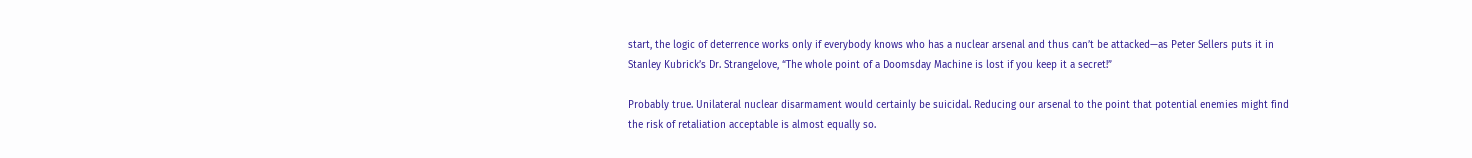start, the logic of deterrence works only if everybody knows who has a nuclear arsenal and thus can’t be attacked—as Peter Sellers puts it in Stanley Kubrick’s Dr. Strangelove, “The whole point of a Doomsday Machine is lost if you keep it a secret!”

Probably true. Unilateral nuclear disarmament would certainly be suicidal. Reducing our arsenal to the point that potential enemies might find the risk of retaliation acceptable is almost equally so.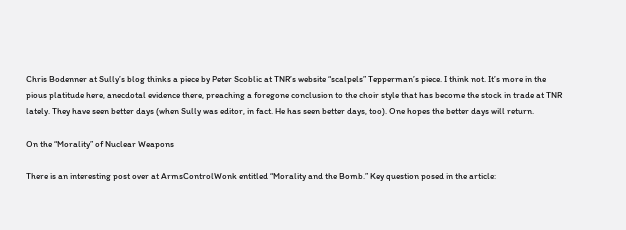Chris Bodenner at Sully’s blog thinks a piece by Peter Scoblic at TNR’s website “scalpels” Tepperman’s piece. I think not. It’s more in the pious platitude here, anecdotal evidence there, preaching a foregone conclusion to the choir style that has become the stock in trade at TNR lately. They have seen better days (when Sully was editor, in fact. He has seen better days, too). One hopes the better days will return.

On the “Morality” of Nuclear Weapons

There is an interesting post over at ArmsControlWonk entitled “Morality and the Bomb.” Key question posed in the article: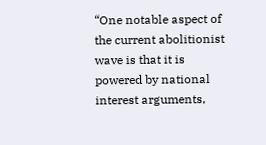“One notable aspect of the current abolitionist wave is that it is powered by national interest arguments,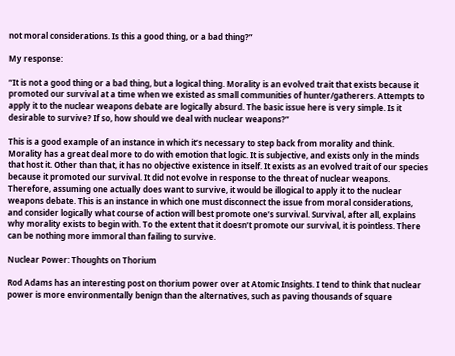not moral considerations. Is this a good thing, or a bad thing?”

My response:

“It is not a good thing or a bad thing, but a logical thing. Morality is an evolved trait that exists because it promoted our survival at a time when we existed as small communities of hunter/gatherers. Attempts to apply it to the nuclear weapons debate are logically absurd. The basic issue here is very simple. Is it desirable to survive? If so, how should we deal with nuclear weapons?”

This is a good example of an instance in which it’s necessary to step back from morality and think. Morality has a great deal more to do with emotion that logic. It is subjective, and exists only in the minds that host it. Other than that, it has no objective existence in itself. It exists as an evolved trait of our species because it promoted our survival. It did not evolve in response to the threat of nuclear weapons. Therefore, assuming one actually does want to survive, it would be illogical to apply it to the nuclear weapons debate. This is an instance in which one must disconnect the issue from moral considerations, and consider logically what course of action will best promote one’s survival. Survival, after all, explains why morality exists to begin with. To the extent that it doesn’t promote our survival, it is pointless. There can be nothing more immoral than failing to survive.

Nuclear Power: Thoughts on Thorium

Rod Adams has an interesting post on thorium power over at Atomic Insights. I tend to think that nuclear power is more environmentally benign than the alternatives, such as paving thousands of square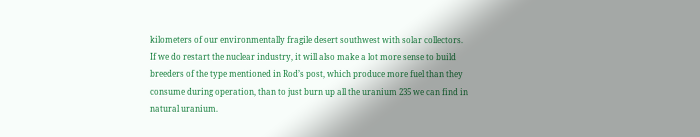kilometers of our environmentally fragile desert southwest with solar collectors. If we do restart the nuclear industry, it will also make a lot more sense to build breeders of the type mentioned in Rod’s post, which produce more fuel than they consume during operation, than to just burn up all the uranium 235 we can find in natural uranium.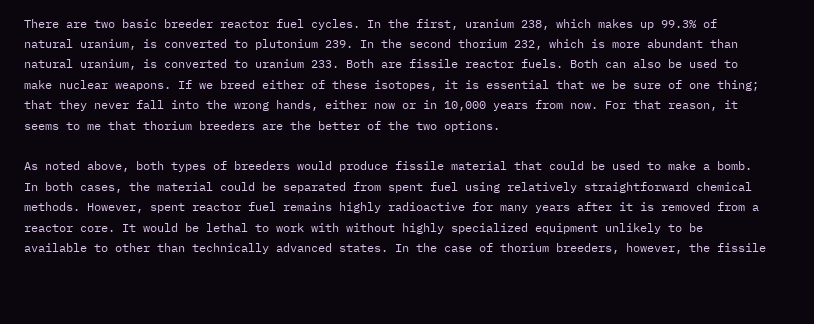There are two basic breeder reactor fuel cycles. In the first, uranium 238, which makes up 99.3% of natural uranium, is converted to plutonium 239. In the second thorium 232, which is more abundant than natural uranium, is converted to uranium 233. Both are fissile reactor fuels. Both can also be used to make nuclear weapons. If we breed either of these isotopes, it is essential that we be sure of one thing; that they never fall into the wrong hands, either now or in 10,000 years from now. For that reason, it seems to me that thorium breeders are the better of the two options.

As noted above, both types of breeders would produce fissile material that could be used to make a bomb. In both cases, the material could be separated from spent fuel using relatively straightforward chemical methods. However, spent reactor fuel remains highly radioactive for many years after it is removed from a reactor core. It would be lethal to work with without highly specialized equipment unlikely to be available to other than technically advanced states. In the case of thorium breeders, however, the fissile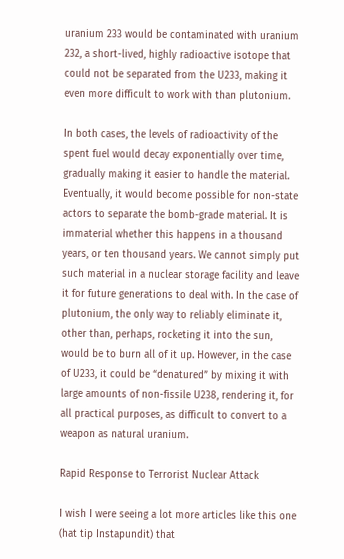uranium 233 would be contaminated with uranium 232, a short-lived, highly radioactive isotope that could not be separated from the U233, making it even more difficult to work with than plutonium.

In both cases, the levels of radioactivity of the spent fuel would decay exponentially over time, gradually making it easier to handle the material. Eventually, it would become possible for non-state actors to separate the bomb-grade material. It is immaterial whether this happens in a thousand years, or ten thousand years. We cannot simply put such material in a nuclear storage facility and leave it for future generations to deal with. In the case of plutonium, the only way to reliably eliminate it, other than, perhaps, rocketing it into the sun, would be to burn all of it up. However, in the case of U233, it could be “denatured” by mixing it with large amounts of non-fissile U238, rendering it, for all practical purposes, as difficult to convert to a weapon as natural uranium.

Rapid Response to Terrorist Nuclear Attack

I wish I were seeing a lot more articles like this one (hat tip Instapundit) that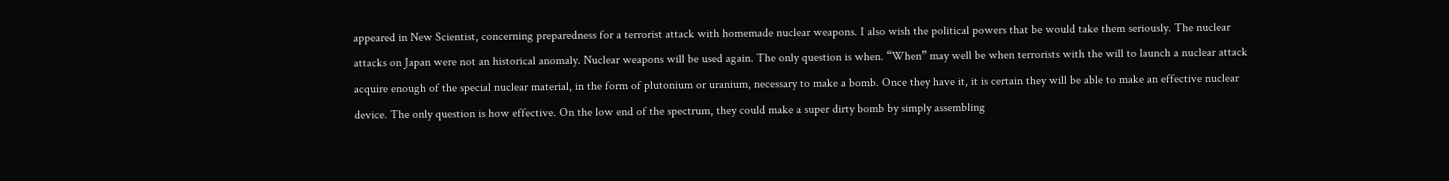appeared in New Scientist, concerning preparedness for a terrorist attack with homemade nuclear weapons. I also wish the political powers that be would take them seriously. The nuclear attacks on Japan were not an historical anomaly. Nuclear weapons will be used again. The only question is when. “When” may well be when terrorists with the will to launch a nuclear attack acquire enough of the special nuclear material, in the form of plutonium or uranium, necessary to make a bomb. Once they have it, it is certain they will be able to make an effective nuclear device. The only question is how effective. On the low end of the spectrum, they could make a super dirty bomb by simply assembling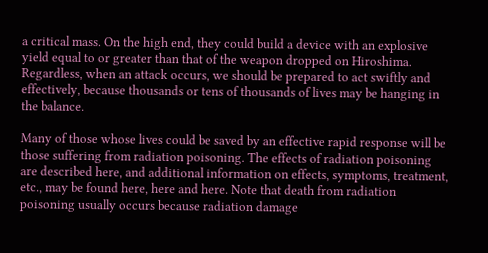a critical mass. On the high end, they could build a device with an explosive yield equal to or greater than that of the weapon dropped on Hiroshima. Regardless, when an attack occurs, we should be prepared to act swiftly and effectively, because thousands or tens of thousands of lives may be hanging in the balance.

Many of those whose lives could be saved by an effective rapid response will be those suffering from radiation poisoning. The effects of radiation poisoning are described here, and additional information on effects, symptoms, treatment, etc., may be found here, here and here. Note that death from radiation poisoning usually occurs because radiation damage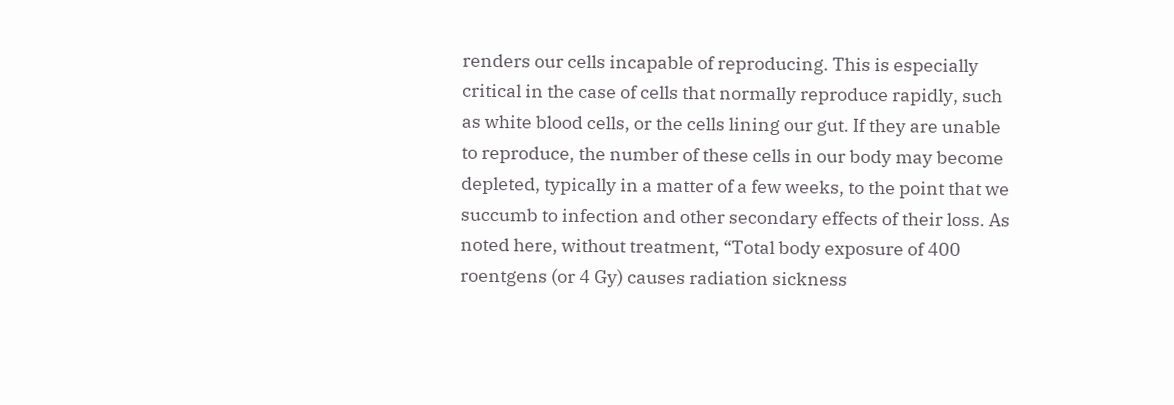renders our cells incapable of reproducing. This is especially critical in the case of cells that normally reproduce rapidly, such as white blood cells, or the cells lining our gut. If they are unable to reproduce, the number of these cells in our body may become depleted, typically in a matter of a few weeks, to the point that we succumb to infection and other secondary effects of their loss. As noted here, without treatment, “Total body exposure of 400 roentgens (or 4 Gy) causes radiation sickness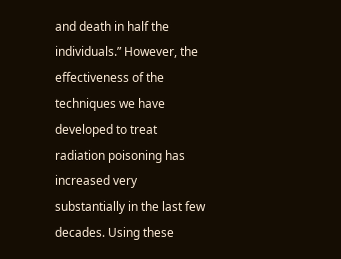and death in half the individuals.” However, the effectiveness of the techniques we have developed to treat radiation poisoning has increased very substantially in the last few decades. Using these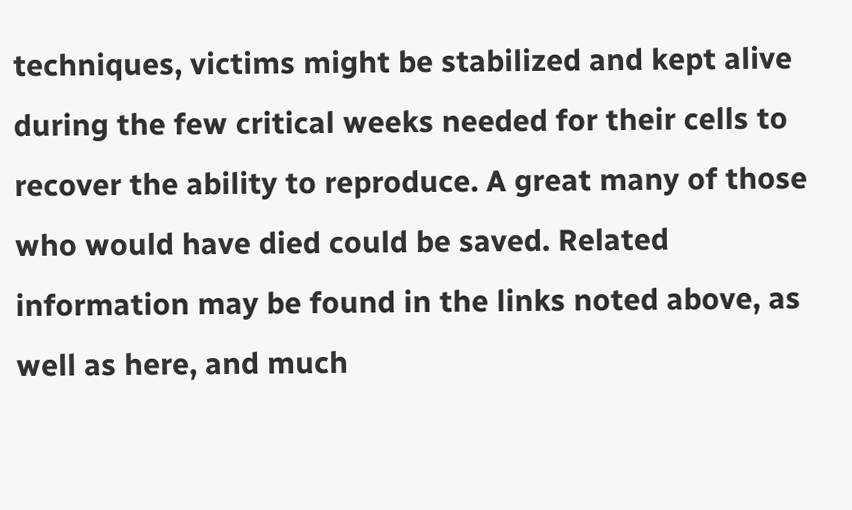techniques, victims might be stabilized and kept alive during the few critical weeks needed for their cells to recover the ability to reproduce. A great many of those who would have died could be saved. Related information may be found in the links noted above, as well as here, and much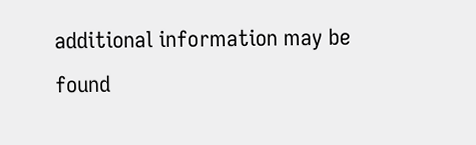additional information may be found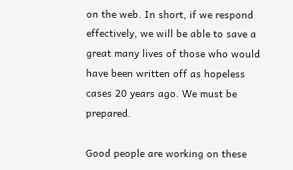on the web. In short, if we respond effectively, we will be able to save a great many lives of those who would have been written off as hopeless cases 20 years ago. We must be prepared.

Good people are working on these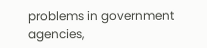problems in government agencies,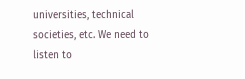universities, technical societies, etc. We need to listen to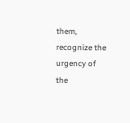them, recognize the urgency of the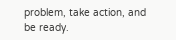problem, take action, and be ready.